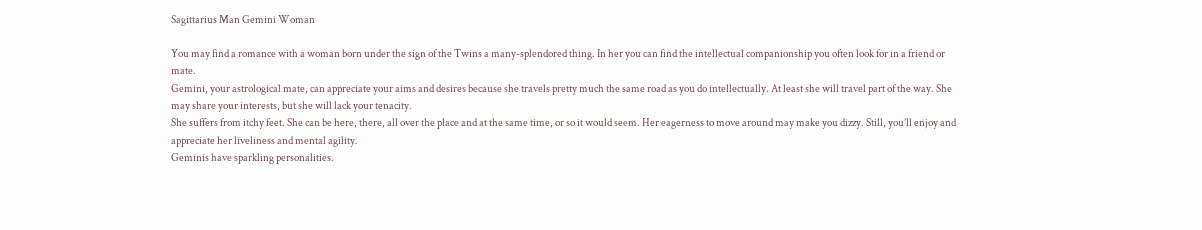Sagittarius Man Gemini Woman

You may find a romance with a woman born under the sign of the Twins a many-splendored thing. In her you can find the intellectual companionship you often look for in a friend or mate.
Gemini, your astrological mate, can appreciate your aims and desires because she travels pretty much the same road as you do intellectually. At least she will travel part of the way. She may share your interests, but she will lack your tenacity.
She suffers from itchy feet. She can be here, there, all over the place and at the same time, or so it would seem. Her eagerness to move around may make you dizzy. Still, you’ll enjoy and appreciate her liveliness and mental agility.
Geminis have sparkling personalities.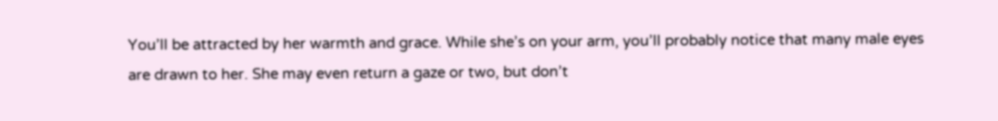You’ll be attracted by her warmth and grace. While she’s on your arm, you’ll probably notice that many male eyes are drawn to her. She may even return a gaze or two, but don’t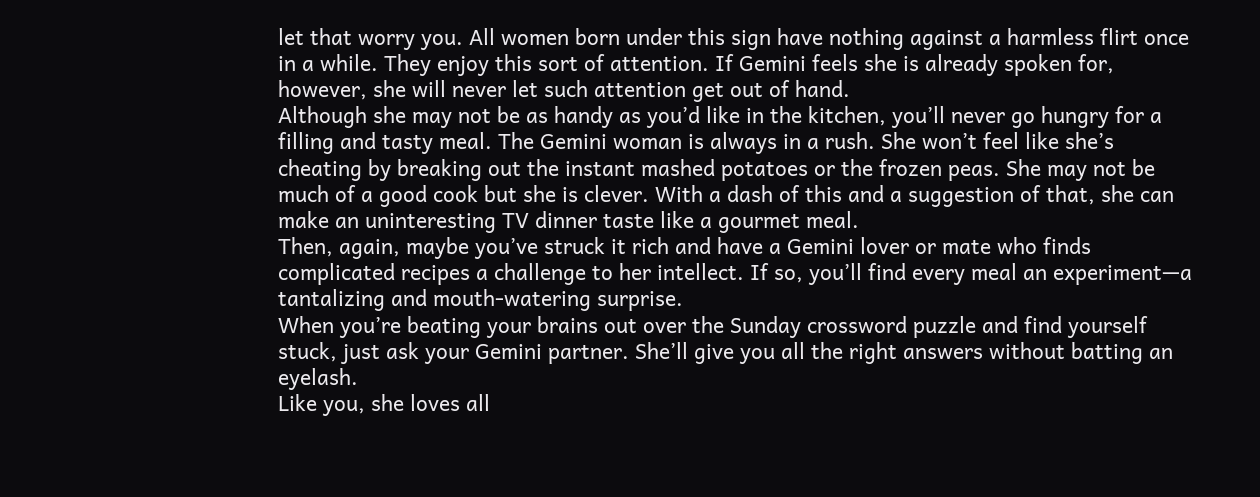let that worry you. All women born under this sign have nothing against a harmless flirt once in a while. They enjoy this sort of attention. If Gemini feels she is already spoken for, however, she will never let such attention get out of hand.
Although she may not be as handy as you’d like in the kitchen, you’ll never go hungry for a filling and tasty meal. The Gemini woman is always in a rush. She won’t feel like she’s cheating by breaking out the instant mashed potatoes or the frozen peas. She may not be much of a good cook but she is clever. With a dash of this and a suggestion of that, she can make an uninteresting TV dinner taste like a gourmet meal.
Then, again, maybe you’ve struck it rich and have a Gemini lover or mate who finds complicated recipes a challenge to her intellect. If so, you’ll find every meal an experiment—a tantalizing and mouth-watering surprise.
When you’re beating your brains out over the Sunday crossword puzzle and find yourself stuck, just ask your Gemini partner. She’ll give you all the right answers without batting an eyelash.
Like you, she loves all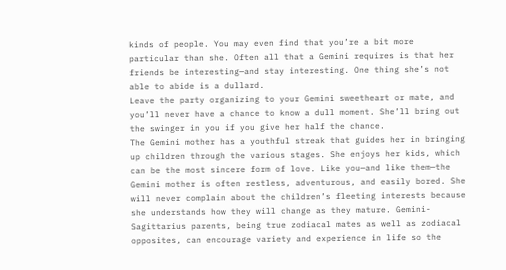kinds of people. You may even find that you’re a bit more particular than she. Often all that a Gemini requires is that her friends be interesting—and stay interesting. One thing she’s not able to abide is a dullard.
Leave the party organizing to your Gemini sweetheart or mate, and you’ll never have a chance to know a dull moment. She’ll bring out the swinger in you if you give her half the chance.
The Gemini mother has a youthful streak that guides her in bringing up children through the various stages. She enjoys her kids, which can be the most sincere form of love. Like you—and like them—the Gemini mother is often restless, adventurous, and easily bored. She will never complain about the children’s fleeting interests because she understands how they will change as they mature. Gemini-Sagittarius parents, being true zodiacal mates as well as zodiacal opposites, can encourage variety and experience in life so the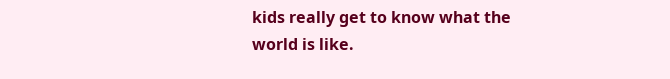kids really get to know what the world is like.